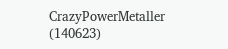CrazyPowerMetaller (140623)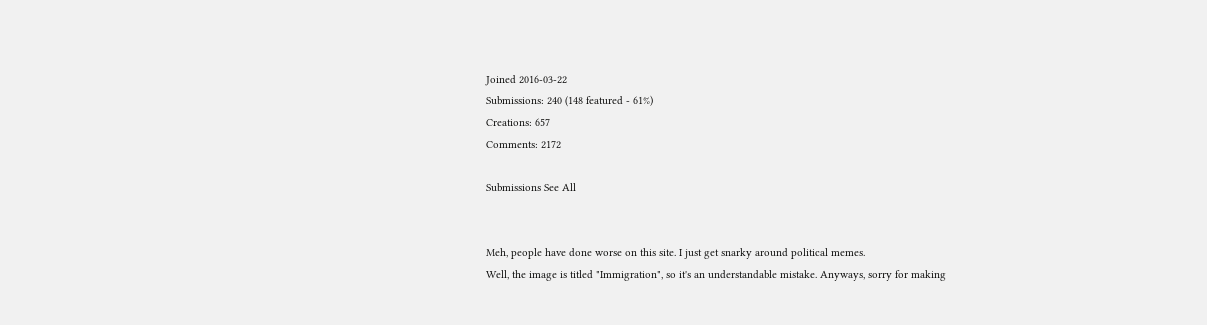Joined 2016-03-22
Submissions: 240 (148 featured - 61%)
Creations: 657
Comments: 2172

Submissions See All


Meh, people have done worse on this site. I just get snarky around political memes.
Well, the image is titled "Immigration", so it's an understandable mistake. Anyways, sorry for making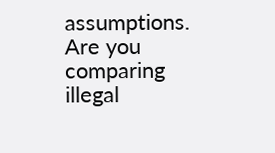assumptions.
Are you comparing illegal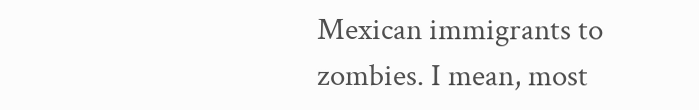Mexican immigrants to zombies. I mean, most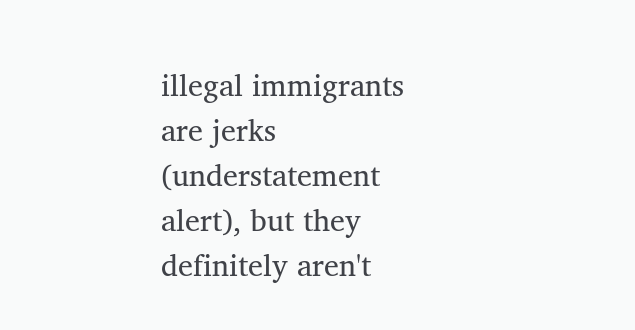illegal immigrants are jerks (understatement alert), but they definitely aren't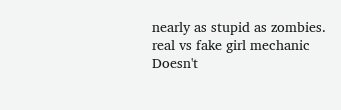nearly as stupid as zombies.
real vs fake girl mechanic
Doesn't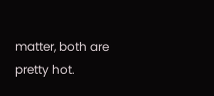matter, both are pretty hot.